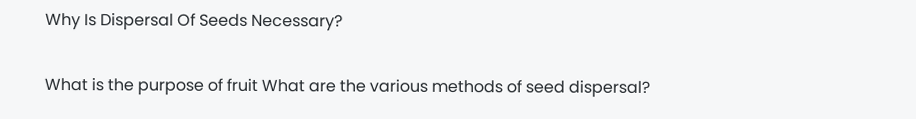Why Is Dispersal Of Seeds Necessary?

What is the purpose of fruit What are the various methods of seed dispersal?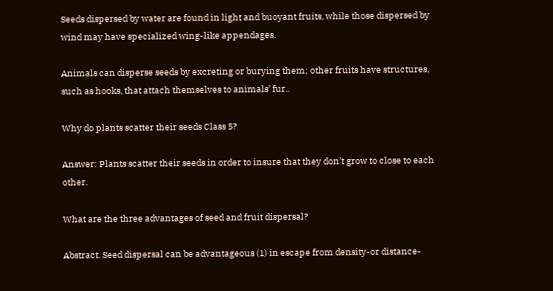Seeds dispersed by water are found in light and buoyant fruits, while those dispersed by wind may have specialized wing-like appendages.

Animals can disperse seeds by excreting or burying them; other fruits have structures, such as hooks, that attach themselves to animals’ fur..

Why do plants scatter their seeds Class 5?

Answer: Plants scatter their seeds in order to insure that they don’t grow to close to each other.

What are the three advantages of seed and fruit dispersal?

Abstract. Seed dispersal can be advantageous (1) in escape from density-or distance-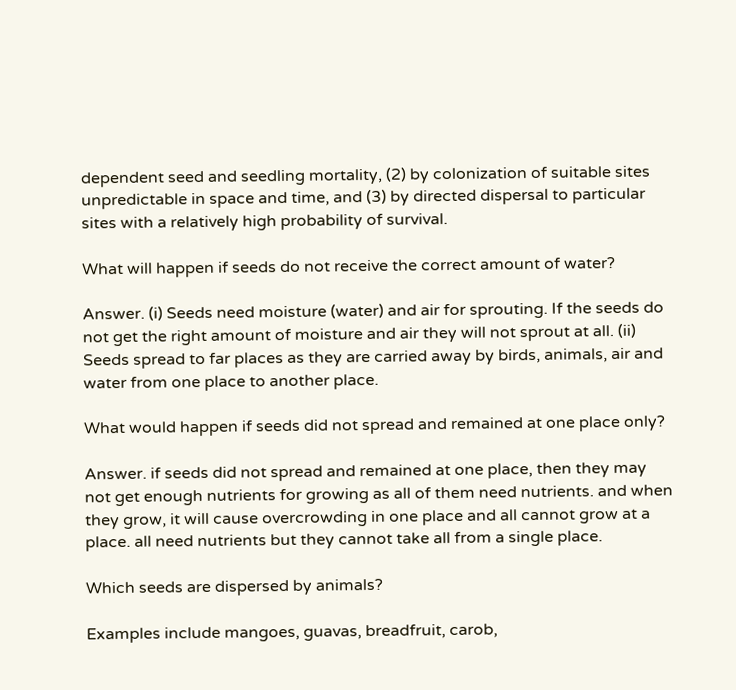dependent seed and seedling mortality, (2) by colonization of suitable sites unpredictable in space and time, and (3) by directed dispersal to particular sites with a relatively high probability of survival.

What will happen if seeds do not receive the correct amount of water?

Answer. (i) Seeds need moisture (water) and air for sprouting. If the seeds do not get the right amount of moisture and air they will not sprout at all. (ii) Seeds spread to far places as they are carried away by birds, animals, air and water from one place to another place.

What would happen if seeds did not spread and remained at one place only?

Answer. if seeds did not spread and remained at one place, then they may not get enough nutrients for growing as all of them need nutrients. and when they grow, it will cause overcrowding in one place and all cannot grow at a place. all need nutrients but they cannot take all from a single place.

Which seeds are dispersed by animals?

Examples include mangoes, guavas, breadfruit, carob,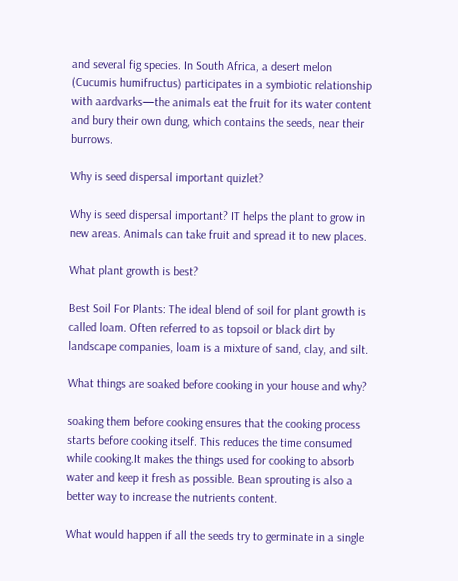and several fig species. In South Africa, a desert melon (Cucumis humifructus) participates in a symbiotic relationship with aardvarks—the animals eat the fruit for its water content and bury their own dung, which contains the seeds, near their burrows.

Why is seed dispersal important quizlet?

Why is seed dispersal important? IT helps the plant to grow in new areas. Animals can take fruit and spread it to new places.

What plant growth is best?

Best Soil For Plants: The ideal blend of soil for plant growth is called loam. Often referred to as topsoil or black dirt by landscape companies, loam is a mixture of sand, clay, and silt.

What things are soaked before cooking in your house and why?

soaking them before cooking ensures that the cooking process starts before cooking itself. This reduces the time consumed while cooking.It makes the things used for cooking to absorb water and keep it fresh as possible. Bean sprouting is also a better way to increase the nutrients content.

What would happen if all the seeds try to germinate in a single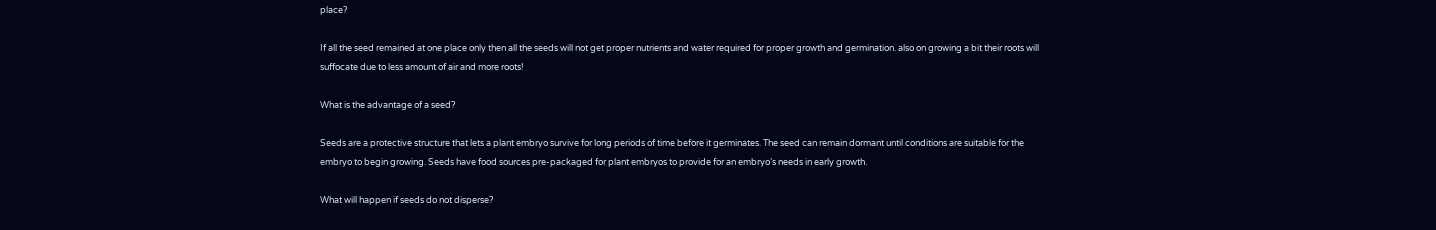place?

If all the seed remained at one place only then all the seeds will not get proper nutrients and water required for proper growth and germination. also on growing a bit their roots will suffocate due to less amount of air and more roots!

What is the advantage of a seed?

Seeds are a protective structure that lets a plant embryo survive for long periods of time before it germinates. The seed can remain dormant until conditions are suitable for the embryo to begin growing. Seeds have food sources pre-packaged for plant embryos to provide for an embryo’s needs in early growth.

What will happen if seeds do not disperse?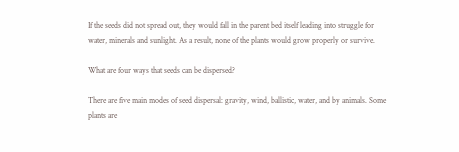If the seeds did not spread out, they would fall in the parent bed itself leading into struggle for water, minerals and sunlight. As a result, none of the plants would grow properly or survive.

What are four ways that seeds can be dispersed?

There are five main modes of seed dispersal: gravity, wind, ballistic, water, and by animals. Some plants are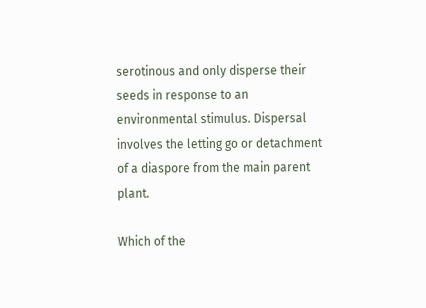serotinous and only disperse their seeds in response to an environmental stimulus. Dispersal involves the letting go or detachment of a diaspore from the main parent plant.

Which of the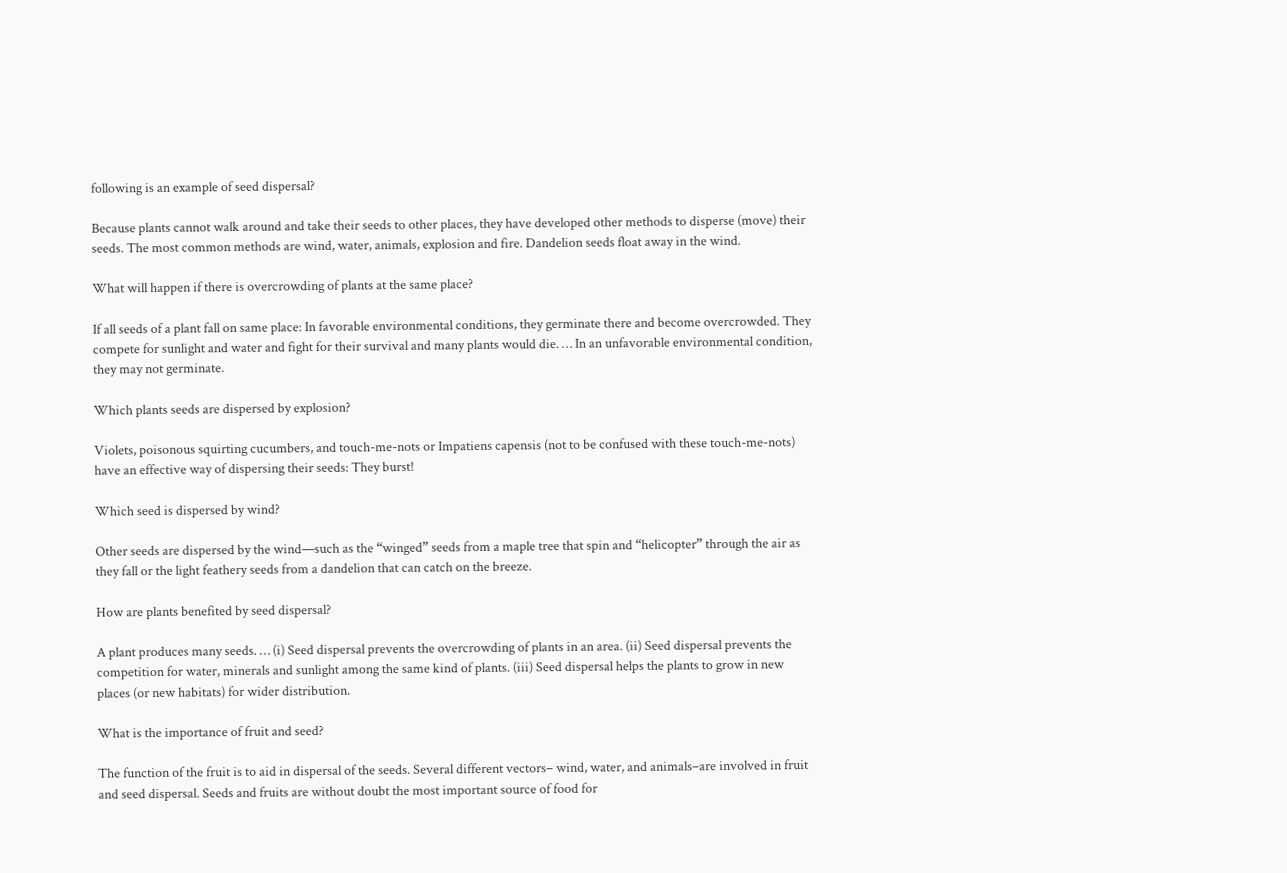following is an example of seed dispersal?

Because plants cannot walk around and take their seeds to other places, they have developed other methods to disperse (move) their seeds. The most common methods are wind, water, animals, explosion and fire. Dandelion seeds float away in the wind.

What will happen if there is overcrowding of plants at the same place?

If all seeds of a plant fall on same place: In favorable environmental conditions, they germinate there and become overcrowded. They compete for sunlight and water and fight for their survival and many plants would die. … In an unfavorable environmental condition, they may not germinate.

Which plants seeds are dispersed by explosion?

Violets, poisonous squirting cucumbers, and touch-me-nots or Impatiens capensis (not to be confused with these touch-me-nots) have an effective way of dispersing their seeds: They burst!

Which seed is dispersed by wind?

Other seeds are dispersed by the wind—such as the “winged” seeds from a maple tree that spin and “helicopter” through the air as they fall or the light feathery seeds from a dandelion that can catch on the breeze.

How are plants benefited by seed dispersal?

A plant produces many seeds. … (i) Seed dispersal prevents the overcrowding of plants in an area. (ii) Seed dispersal prevents the competition for water, minerals and sunlight among the same kind of plants. (iii) Seed dispersal helps the plants to grow in new places (or new habitats) for wider distribution.

What is the importance of fruit and seed?

The function of the fruit is to aid in dispersal of the seeds. Several different vectors– wind, water, and animals–are involved in fruit and seed dispersal. Seeds and fruits are without doubt the most important source of food for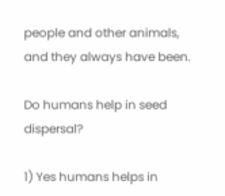people and other animals, and they always have been.

Do humans help in seed dispersal?

1) Yes humans helps in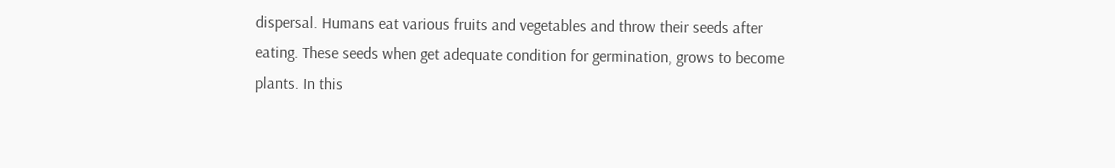dispersal. Humans eat various fruits and vegetables and throw their seeds after eating. These seeds when get adequate condition for germination, grows to become plants. In this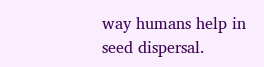way humans help in seed dispersal.